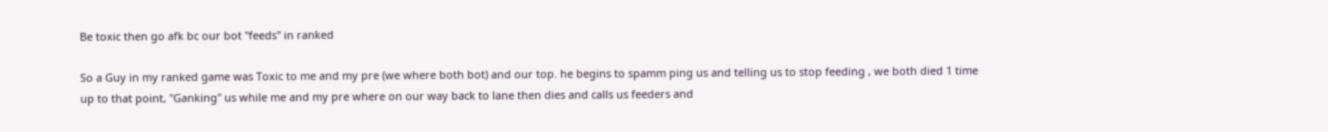Be toxic then go afk bc our bot "feeds" in ranked

So a Guy in my ranked game was Toxic to me and my pre (we where both bot) and our top. he begins to spamm ping us and telling us to stop feeding , we both died 1 time up to that point, "Ganking" us while me and my pre where on our way back to lane then dies and calls us feeders and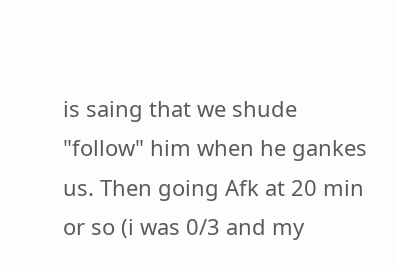is saing that we shude "follow" him when he gankes us. Then going Afk at 20 min or so (i was 0/3 and my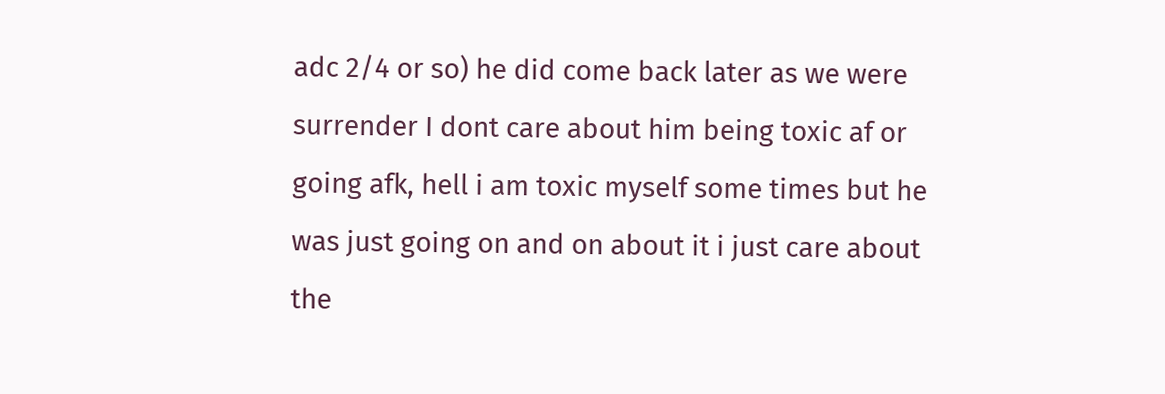adc 2/4 or so) he did come back later as we were surrender I dont care about him being toxic af or going afk, hell i am toxic myself some times but he was just going on and on about it i just care about the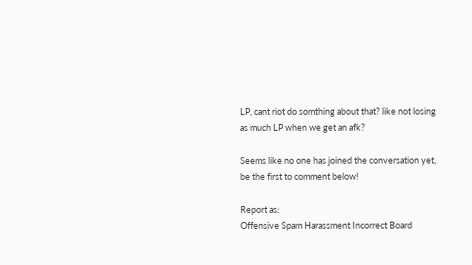LP, cant riot do somthing about that? like not losing as much LP when we get an afk?

Seems like no one has joined the conversation yet, be the first to comment below!

Report as:
Offensive Spam Harassment Incorrect Board